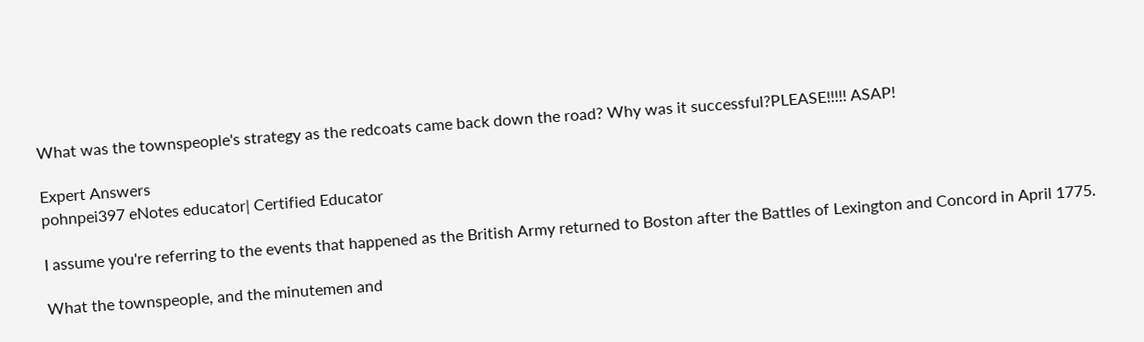What was the townspeople's strategy as the redcoats came back down the road? Why was it successful?PLEASE!!!!! ASAP!

Expert Answers
pohnpei397 eNotes educator| Certified Educator

I assume you're referring to the events that happened as the British Army returned to Boston after the Battles of Lexington and Concord in April 1775.

What the townspeople, and the minutemen and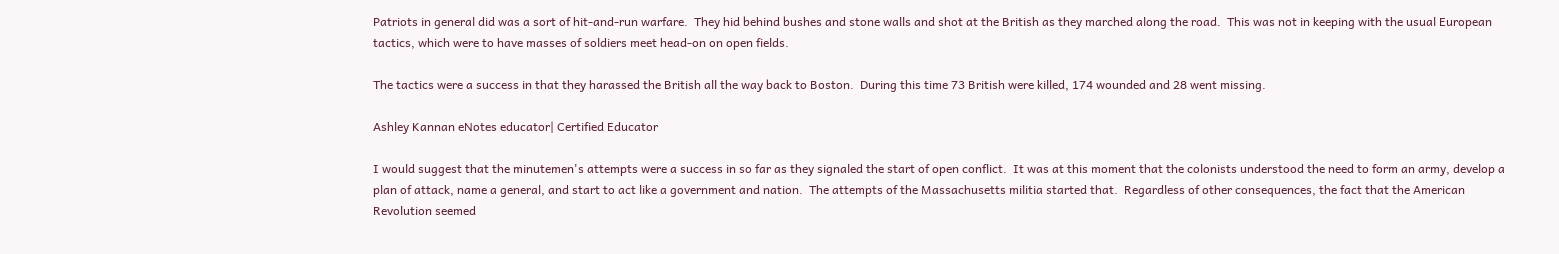Patriots in general did was a sort of hit-and-run warfare.  They hid behind bushes and stone walls and shot at the British as they marched along the road.  This was not in keeping with the usual European tactics, which were to have masses of soldiers meet head-on on open fields.

The tactics were a success in that they harassed the British all the way back to Boston.  During this time 73 British were killed, 174 wounded and 28 went missing.

Ashley Kannan eNotes educator| Certified Educator

I would suggest that the minutemen's attempts were a success in so far as they signaled the start of open conflict.  It was at this moment that the colonists understood the need to form an army, develop a plan of attack, name a general, and start to act like a government and nation.  The attempts of the Massachusetts militia started that.  Regardless of other consequences, the fact that the American Revolution seemed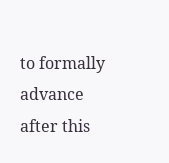to formally advance after this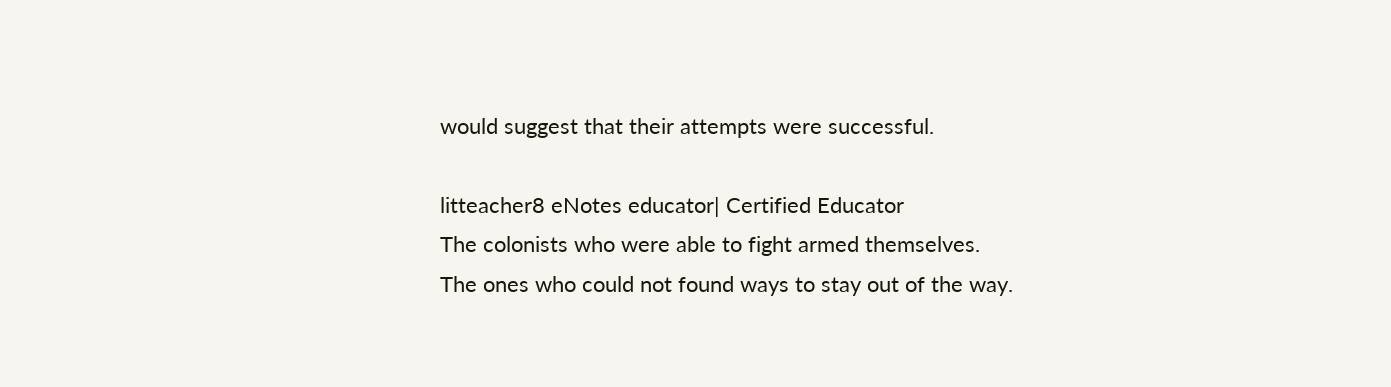would suggest that their attempts were successful.

litteacher8 eNotes educator| Certified Educator
The colonists who were able to fight armed themselves. The ones who could not found ways to stay out of the way.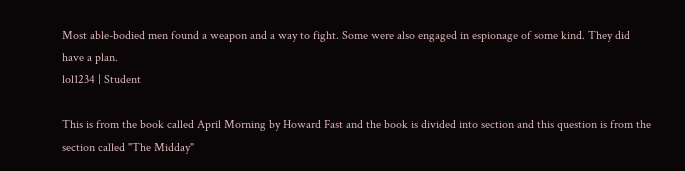Most able-bodied men found a weapon and a way to fight. Some were also engaged in espionage of some kind. They did have a plan.
lol1234 | Student

This is from the book called April Morning by Howard Fast and the book is divided into section and this question is from the section called "The Midday"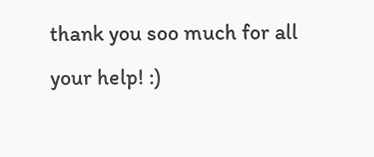thank you soo much for all your help! :)